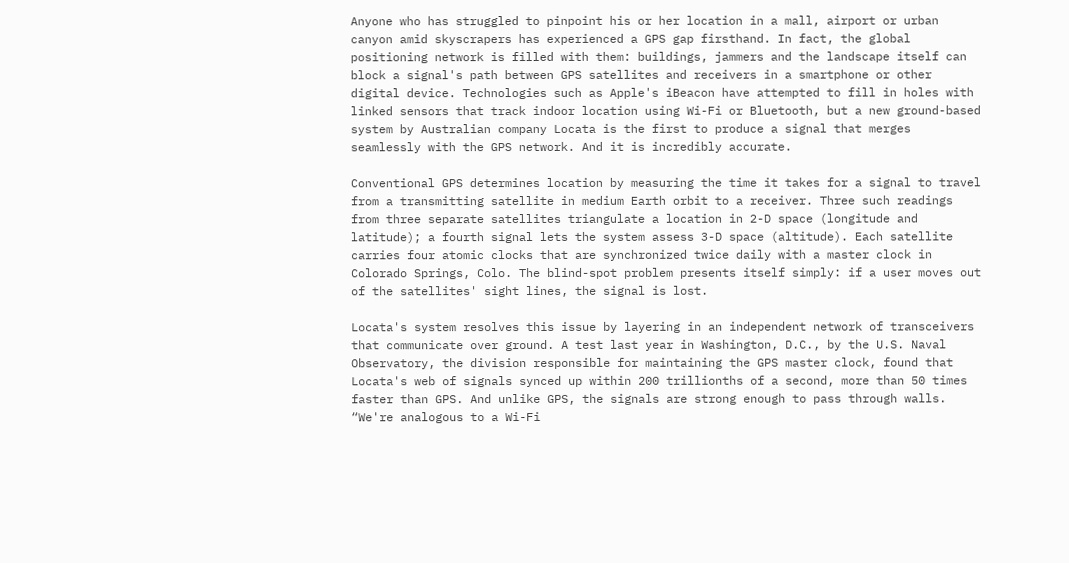Anyone who has struggled to pinpoint his or her location in a mall, airport or urban canyon amid skyscrapers has experienced a GPS gap firsthand. In fact, the global positioning network is filled with them: buildings, jammers and the landscape itself can block a signal's path between GPS satellites and receivers in a smartphone or other digital device. Technologies such as Apple's iBeacon have attempted to fill in holes with linked sensors that track indoor location using Wi-Fi or Bluetooth, but a new ground-based system by Australian company Locata is the first to produce a signal that merges seamlessly with the GPS network. And it is incredibly accurate.

Conventional GPS determines location by measuring the time it takes for a signal to travel from a transmitting satellite in medium Earth orbit to a receiver. Three such readings from three separate satellites triangulate a location in 2-D space (longitude and latitude); a fourth signal lets the system assess 3-D space (altitude). Each satellite carries four atomic clocks that are synchronized twice daily with a master clock in Colorado Springs, Colo. The blind-spot problem presents itself simply: if a user moves out of the satellites' sight lines, the signal is lost.

Locata's system resolves this issue by layering in an independent network of transceivers that communicate over ground. A test last year in Washington, D.C., by the U.S. Naval Observatory, the division responsible for maintaining the GPS master clock, found that Locata's web of signals synced up within 200 trillionths of a second, more than 50 times faster than GPS. And unlike GPS, the signals are strong enough to pass through walls. “We're analogous to a Wi-Fi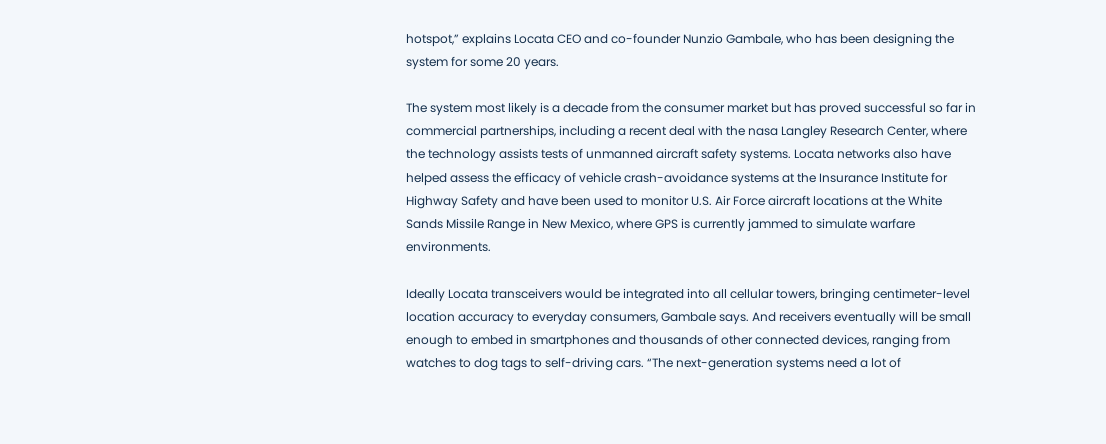hotspot,” explains Locata CEO and co-founder Nunzio Gambale, who has been designing the system for some 20 years.

The system most likely is a decade from the consumer market but has proved successful so far in commercial partnerships, including a recent deal with the nasa Langley Research Center, where the technology assists tests of unmanned aircraft safety systems. Locata networks also have helped assess the efficacy of vehicle crash-avoidance systems at the Insurance Institute for Highway Safety and have been used to monitor U.S. Air Force aircraft locations at the White Sands Missile Range in New Mexico, where GPS is currently jammed to simulate warfare environments.

Ideally Locata transceivers would be integrated into all cellular towers, bringing centimeter-level location accuracy to everyday consumers, Gambale says. And receivers eventually will be small enough to embed in smartphones and thousands of other connected devices, ranging from watches to dog tags to self-driving cars. “The next-generation systems need a lot of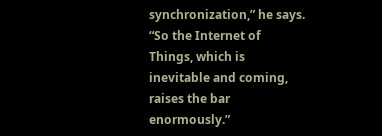synchronization,” he says. “So the Internet of Things, which is inevitable and coming, raises the bar enormously.”